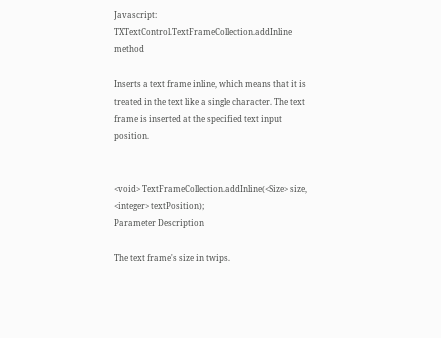Javascript: TXTextControl.TextFrameCollection.addInline method

Inserts a text frame inline, which means that it is treated in the text like a single character. The text frame is inserted at the specified text input position.


<void> TextFrameCollection.addInline(<Size> size, <integer> textPosition);
Parameter Description

The text frame's size in twips.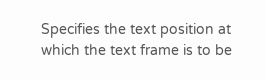Specifies the text position at which the text frame is to be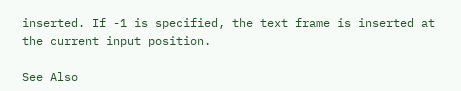inserted. If -1 is specified, the text frame is inserted at the current input position.

See Also